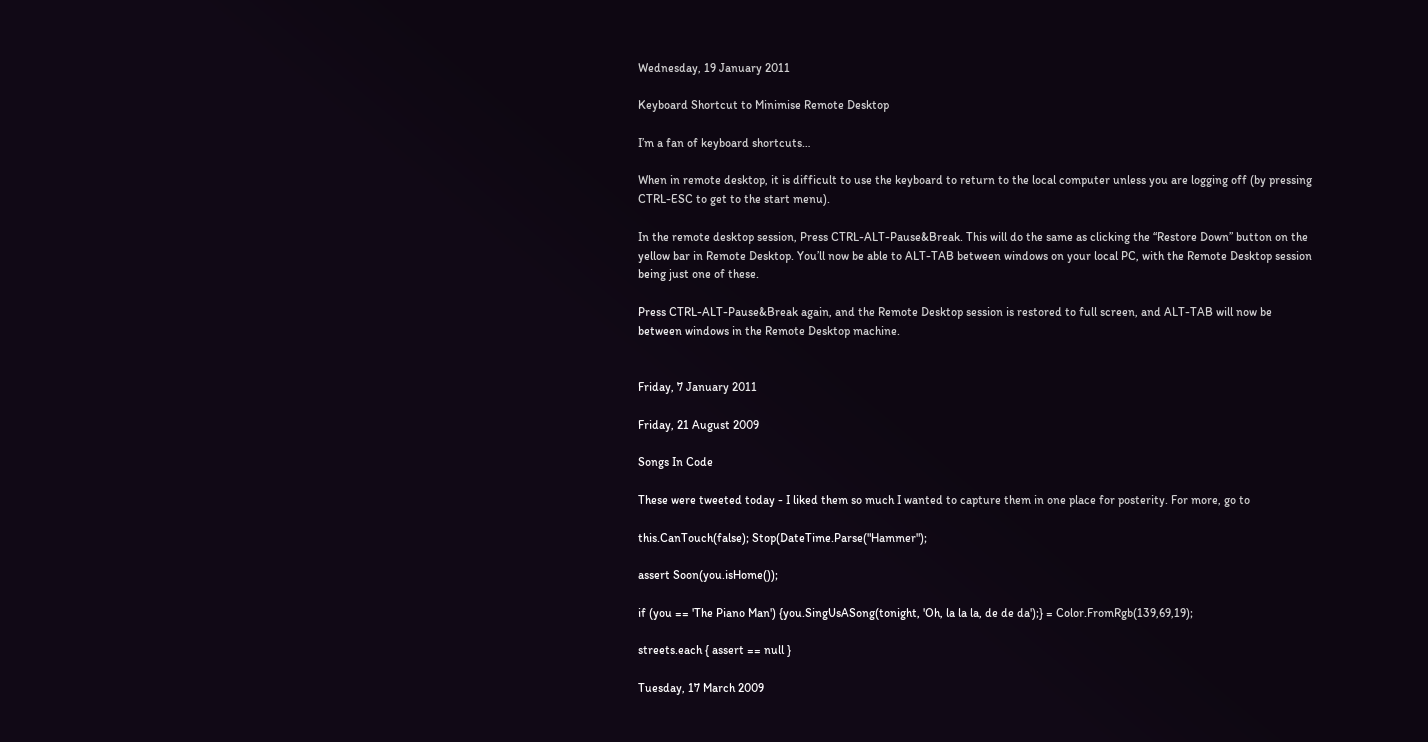Wednesday, 19 January 2011

Keyboard Shortcut to Minimise Remote Desktop

I’m a fan of keyboard shortcuts…

When in remote desktop, it is difficult to use the keyboard to return to the local computer unless you are logging off (by pressing CTRL-ESC to get to the start menu).

In the remote desktop session, Press CTRL-ALT-Pause&Break. This will do the same as clicking the “Restore Down” button on the yellow bar in Remote Desktop. You’ll now be able to ALT-TAB between windows on your local PC, with the Remote Desktop session being just one of these.

Press CTRL-ALT-Pause&Break again, and the Remote Desktop session is restored to full screen, and ALT-TAB will now be between windows in the Remote Desktop machine.


Friday, 7 January 2011

Friday, 21 August 2009

Songs In Code

These were tweeted today - I liked them so much I wanted to capture them in one place for posterity. For more, go to

this.CanTouch(false); Stop(DateTime.Parse("Hammer");

assert Soon(you.isHome());

if (you == 'The Piano Man') {you.SingUsASong(tonight, 'Oh, la la la, de de da');} = Color.FromRgb(139,69,19);

streets.each { assert == null }

Tuesday, 17 March 2009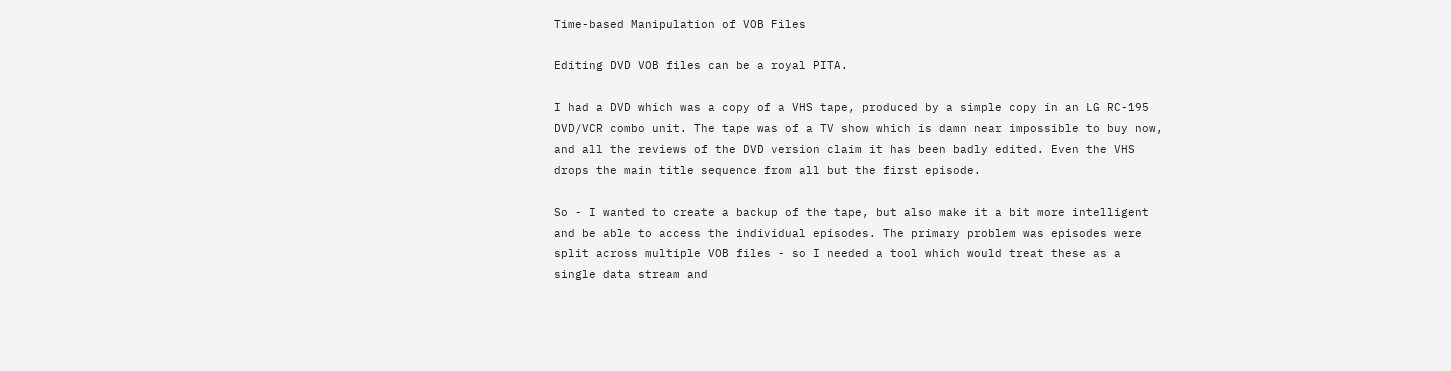Time-based Manipulation of VOB Files

Editing DVD VOB files can be a royal PITA.

I had a DVD which was a copy of a VHS tape, produced by a simple copy in an LG RC-195 DVD/VCR combo unit. The tape was of a TV show which is damn near impossible to buy now, and all the reviews of the DVD version claim it has been badly edited. Even the VHS drops the main title sequence from all but the first episode.

So - I wanted to create a backup of the tape, but also make it a bit more intelligent and be able to access the individual episodes. The primary problem was episodes were split across multiple VOB files - so I needed a tool which would treat these as a single data stream and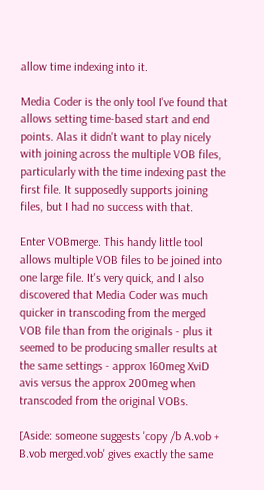allow time indexing into it.

Media Coder is the only tool I've found that allows setting time-based start and end points. Alas it didn't want to play nicely with joining across the multiple VOB files, particularly with the time indexing past the first file. It supposedly supports joining files, but I had no success with that.

Enter VOBmerge. This handy little tool allows multiple VOB files to be joined into one large file. It's very quick, and I also discovered that Media Coder was much quicker in transcoding from the merged VOB file than from the originals - plus it seemed to be producing smaller results at the same settings - approx 160meg XviD avis versus the approx 200meg when transcoded from the original VOBs.

[Aside: someone suggests 'copy /b A.vob + B.vob merged.vob' gives exactly the same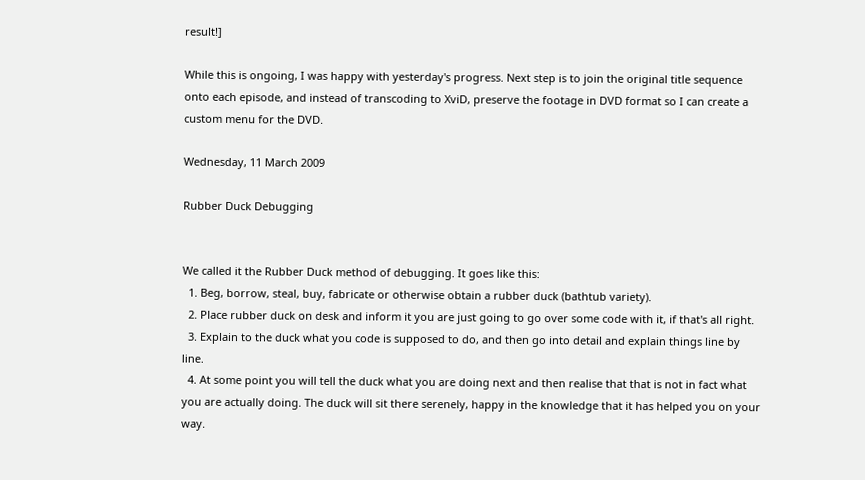result!]

While this is ongoing, I was happy with yesterday's progress. Next step is to join the original title sequence onto each episode, and instead of transcoding to XviD, preserve the footage in DVD format so I can create a custom menu for the DVD.

Wednesday, 11 March 2009

Rubber Duck Debugging


We called it the Rubber Duck method of debugging. It goes like this:
  1. Beg, borrow, steal, buy, fabricate or otherwise obtain a rubber duck (bathtub variety).
  2. Place rubber duck on desk and inform it you are just going to go over some code with it, if that's all right.
  3. Explain to the duck what you code is supposed to do, and then go into detail and explain things line by line.
  4. At some point you will tell the duck what you are doing next and then realise that that is not in fact what you are actually doing. The duck will sit there serenely, happy in the knowledge that it has helped you on your way.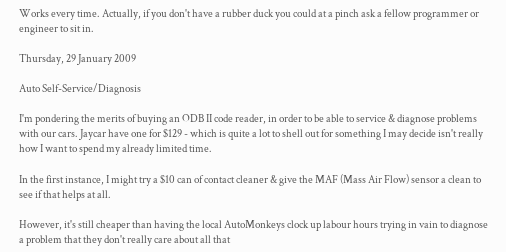Works every time. Actually, if you don't have a rubber duck you could at a pinch ask a fellow programmer or engineer to sit in.

Thursday, 29 January 2009

Auto Self-Service/Diagnosis

I'm pondering the merits of buying an ODB II code reader, in order to be able to service & diagnose problems with our cars. Jaycar have one for $129 - which is quite a lot to shell out for something I may decide isn't really how I want to spend my already limited time.

In the first instance, I might try a $10 can of contact cleaner & give the MAF (Mass Air Flow) sensor a clean to see if that helps at all.

However, it's still cheaper than having the local AutoMonkeys clock up labour hours trying in vain to diagnose a problem that they don't really care about all that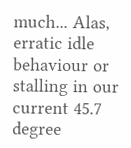much... Alas, erratic idle behaviour or stalling in our current 45.7 degree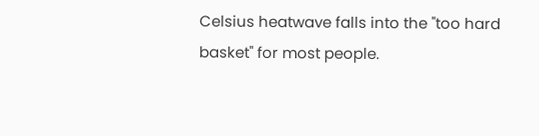Celsius heatwave falls into the "too hard basket" for most people.